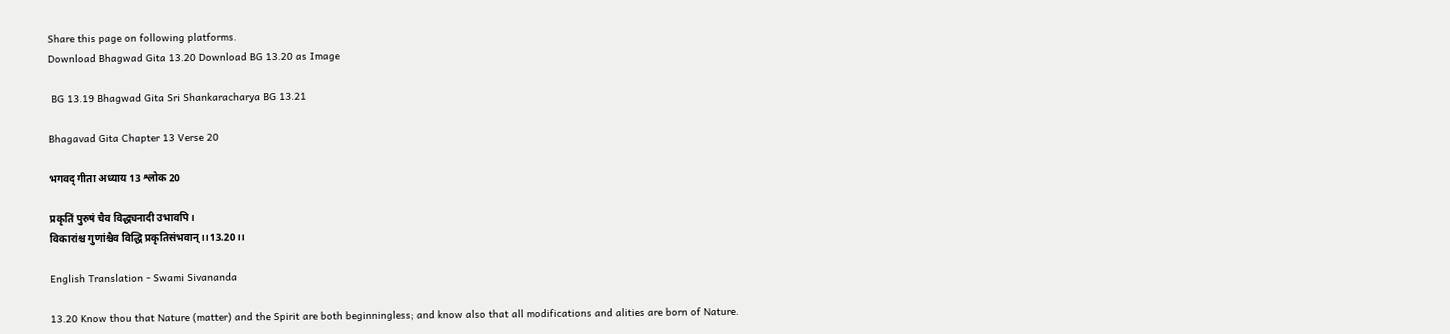Share this page on following platforms.
Download Bhagwad Gita 13.20 Download BG 13.20 as Image

 BG 13.19 Bhagwad Gita Sri Shankaracharya BG 13.21

Bhagavad Gita Chapter 13 Verse 20

भगवद् गीता अध्याय 13 श्लोक 20

प्रकृतिं पुरुषं चैव विद्ध्यनादी उभावपि।
विकारांश्च गुणांश्चैव विद्धि प्रकृतिसंभवान्।।13.20।।

English Translation - Swami Sivananda

13.20 Know thou that Nature (matter) and the Spirit are both beginningless; and know also that all modifications and alities are born of Nature.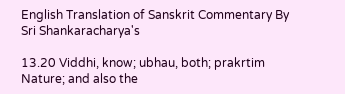English Translation of Sanskrit Commentary By Sri Shankaracharya's

13.20 Viddhi, know; ubhau, both; prakrtim Nature; and also the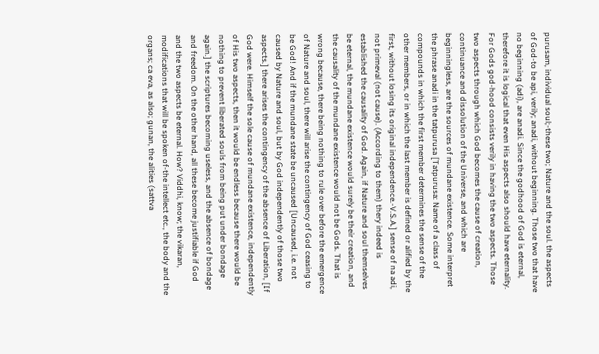purusam, individual soul;-these two; Nature and the soul. the aspects of God-to be api, verily; anadi, without beginning. Those two that have no beginning (adi), are anadi. Since the godhood of God is eternal, therefore it is logical that even His aspects also should have eternality. For Gods god-hood consists verily in having the two aspects. Those two aspects through which God becomes the cause of creation, continuance and dissolution of the Universe, and which are beginningless, are the sources of mundane existence. Some interpret the phrase anadi in the tatpurusa [Tatpurusa: Name of a class of compounds in which the first member determines the sense of the other members, or in which the last member is defined or alified by the first, without losing its original independence.-V.S.A.] sense of na adi, not primeval (not cause). (According to them) thery indeed is established the causality of God. Again, if Nature and soul themselves be eternal, the mundane existence would surely be their creation, and the causality of the mundane existence would not be Gods. That is wrong because, there being nothing to rule over before the emergence of Nature and soul, there will arise the contingency of God ceasing to be God! And if the mundane state be uncaused [Uncaused, i.e. not caused by Nature and soul, but by God independently of those two aspects.] there arises the contingency of the absence of Liberation, [If God were. Himself the sole cause of mundane existence, independently of His two aspects, then it would be endless because there would be nothing to prevent liberated souls from being put under bondage again.] the scriptures becoming useless, and the absence of bondage and freedom. On the other hand, all these become justifiable if God and the two aspects be eternal. How? Viddhi, know; the vikaran, modifications that will be spoken of-the intellect etc., the body and the organs; ca eva, as also; gunan, the alities (sattva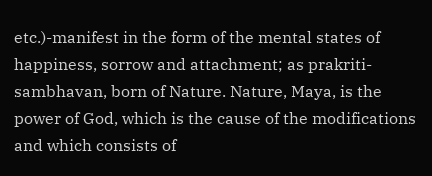etc.)-manifest in the form of the mental states of happiness, sorrow and attachment; as prakriti-sambhavan, born of Nature. Nature, Maya, is the power of God, which is the cause of the modifications and which consists of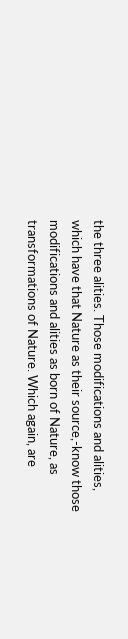the three alities. Those modifications and alities, which have that Nature as their source,-know those modifications and alities as born of Nature, as transformations of Nature. Which again, are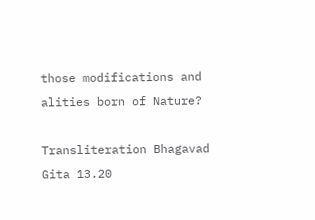those modifications and alities born of Nature?

Transliteration Bhagavad Gita 13.20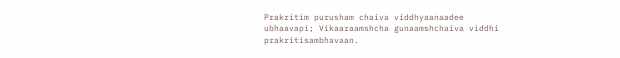Prakritim purusham chaiva viddhyaanaadee ubhaavapi; Vikaaraamshcha gunaamshchaiva viddhi prakritisambhavaan.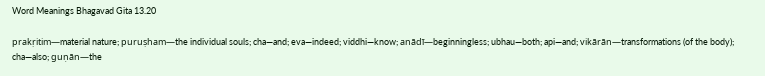Word Meanings Bhagavad Gita 13.20

prakṛitim—material nature; puruṣham—the individual souls; cha—and; eva—indeed; viddhi—know; anādī—beginningless; ubhau—both; api—and; vikārān—transformations (of the body); cha—also; guṇān—the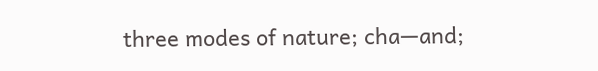three modes of nature; cha—and;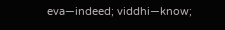eva—indeed; viddhi—know;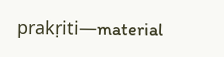prakṛiti—material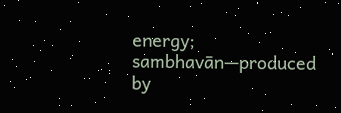energy; sambhavān—produced by